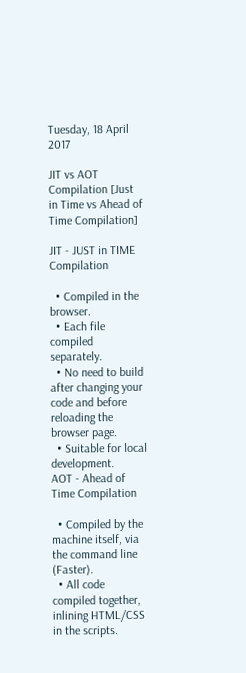Tuesday, 18 April 2017

JIT vs AOT Compilation [Just in Time vs Ahead of Time Compilation]

JIT - JUST in TIME Compilation

  • Compiled in the browser.
  • Each file compiled separately.
  • No need to build after changing your code and before reloading the browser page.
  • Suitable for local development.
AOT - Ahead of Time Compilation

  • Compiled by the machine itself, via the command line (Faster).
  • All code compiled together, inlining HTML/CSS in the scripts.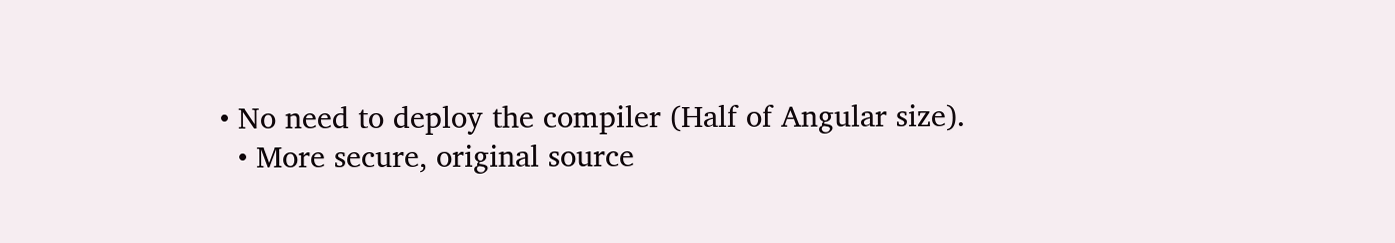• No need to deploy the compiler (Half of Angular size).
  • More secure, original source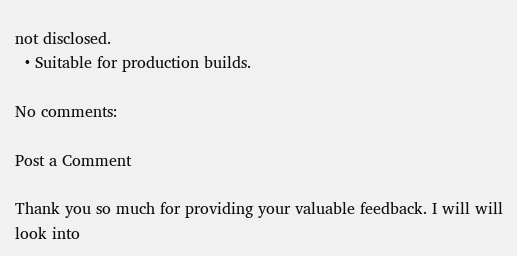not disclosed.
  • Suitable for production builds.

No comments:

Post a Comment

Thank you so much for providing your valuable feedback. I will will look into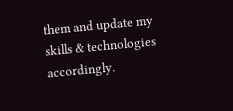them and update my skills & technologies accordingly.